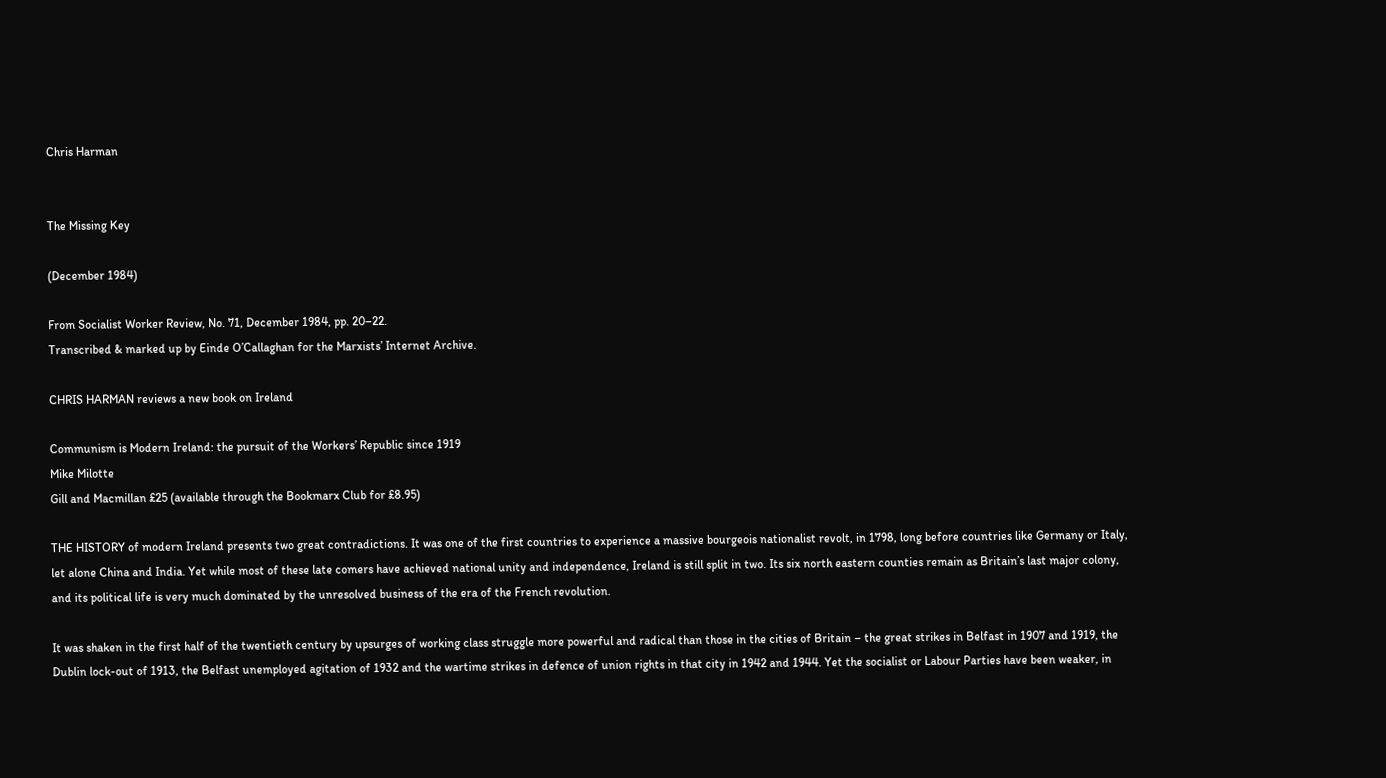Chris Harman


The Missing Key

(December 1984)

From Socialist Worker Review, No. 71, December 1984, pp. 20–22.
Transcribed & marked up by Einde O’Callaghan for the Marxists’ Internet Archive.

CHRIS HARMAN reviews a new book on Ireland

Communism is Modern Ireland: the pursuit of the Workers’ Republic since 1919
Mike Milotte
Gill and Macmillan £25 (available through the Bookmarx Club for £8.95)

THE HISTORY of modern Ireland presents two great contradictions. It was one of the first countries to experience a massive bourgeois nationalist revolt, in 1798, long before countries like Germany or Italy, let alone China and India. Yet while most of these late comers have achieved national unity and independence, Ireland is still split in two. Its six north eastern counties remain as Britain’s last major colony, and its political life is very much dominated by the unresolved business of the era of the French revolution.

It was shaken in the first half of the twentieth century by upsurges of working class struggle more powerful and radical than those in the cities of Britain – the great strikes in Belfast in 1907 and 1919, the Dublin lock-out of 1913, the Belfast unemployed agitation of 1932 and the wartime strikes in defence of union rights in that city in 1942 and 1944. Yet the socialist or Labour Parties have been weaker, in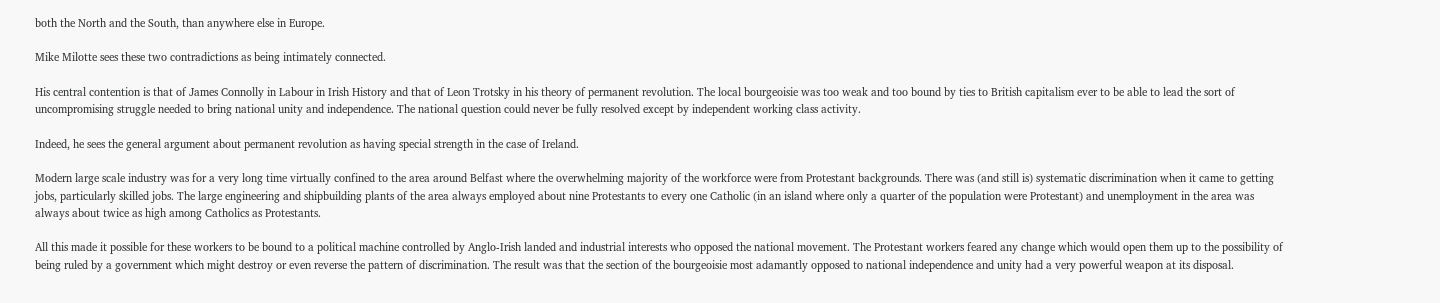both the North and the South, than anywhere else in Europe.

Mike Milotte sees these two contradictions as being intimately connected.

His central contention is that of James Connolly in Labour in Irish History and that of Leon Trotsky in his theory of permanent revolution. The local bourgeoisie was too weak and too bound by ties to British capitalism ever to be able to lead the sort of uncompromising struggle needed to bring national unity and independence. The national question could never be fully resolved except by independent working class activity.

Indeed, he sees the general argument about permanent revolution as having special strength in the case of Ireland.

Modern large scale industry was for a very long time virtually confined to the area around Belfast where the overwhelming majority of the workforce were from Protestant backgrounds. There was (and still is) systematic discrimination when it came to getting jobs, particularly skilled jobs. The large engineering and shipbuilding plants of the area always employed about nine Protestants to every one Catholic (in an island where only a quarter of the population were Protestant) and unemployment in the area was always about twice as high among Catholics as Protestants.

All this made it possible for these workers to be bound to a political machine controlled by Anglo-Irish landed and industrial interests who opposed the national movement. The Protestant workers feared any change which would open them up to the possibility of being ruled by a government which might destroy or even reverse the pattern of discrimination. The result was that the section of the bourgeoisie most adamantly opposed to national independence and unity had a very powerful weapon at its disposal.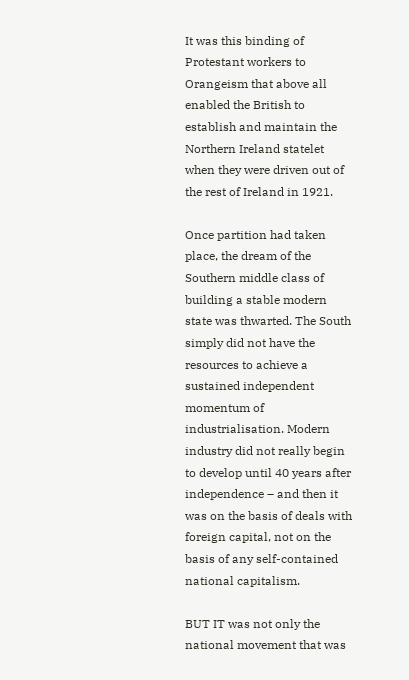It was this binding of Protestant workers to Orangeism that above all enabled the British to establish and maintain the Northern Ireland statelet when they were driven out of the rest of Ireland in 1921.

Once partition had taken place, the dream of the Southern middle class of building a stable modern state was thwarted. The South simply did not have the resources to achieve a sustained independent momentum of industrialisation. Modern industry did not really begin to develop until 40 years after independence – and then it was on the basis of deals with foreign capital, not on the basis of any self-contained national capitalism.

BUT IT was not only the national movement that was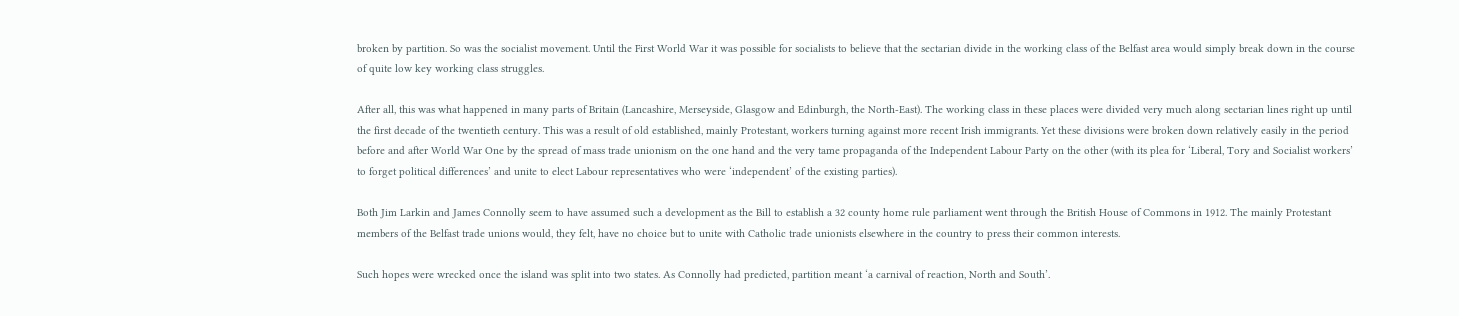broken by partition. So was the socialist movement. Until the First World War it was possible for socialists to believe that the sectarian divide in the working class of the Belfast area would simply break down in the course of quite low key working class struggles.

After all, this was what happened in many parts of Britain (Lancashire, Merseyside, Glasgow and Edinburgh, the North-East). The working class in these places were divided very much along sectarian lines right up until the first decade of the twentieth century. This was a result of old established, mainly Protestant, workers turning against more recent Irish immigrants. Yet these divisions were broken down relatively easily in the period before and after World War One by the spread of mass trade unionism on the one hand and the very tame propaganda of the Independent Labour Party on the other (with its plea for ‘Liberal, Tory and Socialist workers’ to forget political differences’ and unite to elect Labour representatives who were ‘independent’ of the existing parties).

Both Jim Larkin and James Connolly seem to have assumed such a development as the Bill to establish a 32 county home rule parliament went through the British House of Commons in 1912. The mainly Protestant members of the Belfast trade unions would, they felt, have no choice but to unite with Catholic trade unionists elsewhere in the country to press their common interests.

Such hopes were wrecked once the island was split into two states. As Connolly had predicted, partition meant ‘a carnival of reaction, North and South’.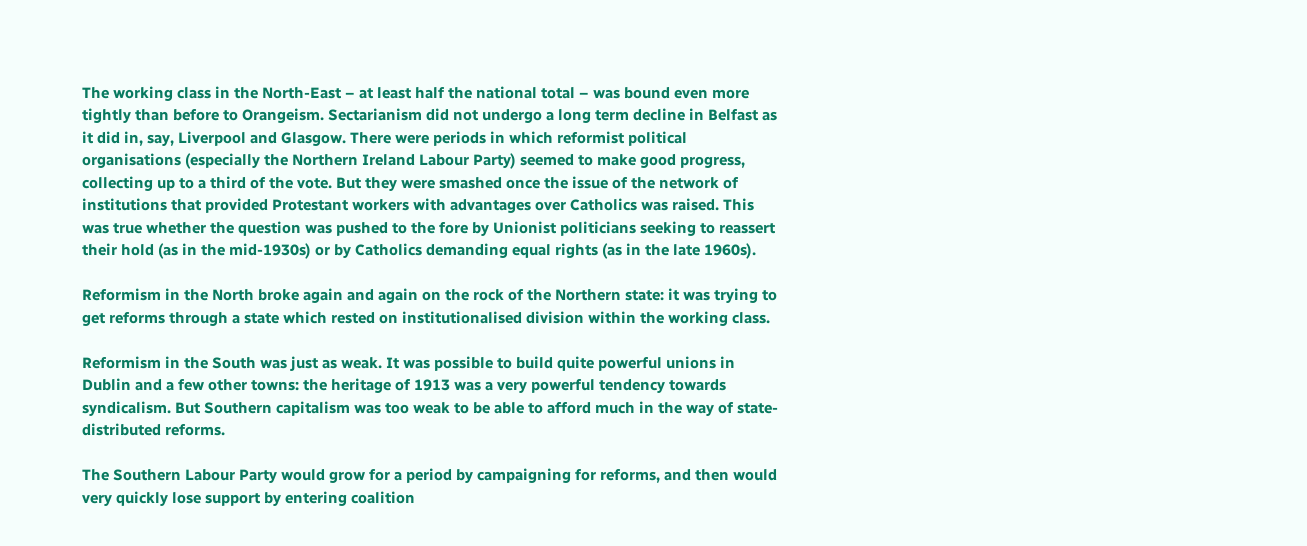The working class in the North-East – at least half the national total – was bound even more tightly than before to Orangeism. Sectarianism did not undergo a long term decline in Belfast as it did in, say, Liverpool and Glasgow. There were periods in which reformist political organisations (especially the Northern Ireland Labour Party) seemed to make good progress, collecting up to a third of the vote. But they were smashed once the issue of the network of institutions that provided Protestant workers with advantages over Catholics was raised. This was true whether the question was pushed to the fore by Unionist politicians seeking to reassert their hold (as in the mid-1930s) or by Catholics demanding equal rights (as in the late 1960s).

Reformism in the North broke again and again on the rock of the Northern state: it was trying to get reforms through a state which rested on institutionalised division within the working class.

Reformism in the South was just as weak. It was possible to build quite powerful unions in Dublin and a few other towns: the heritage of 1913 was a very powerful tendency towards syndicalism. But Southern capitalism was too weak to be able to afford much in the way of state-distributed reforms.

The Southern Labour Party would grow for a period by campaigning for reforms, and then would very quickly lose support by entering coalition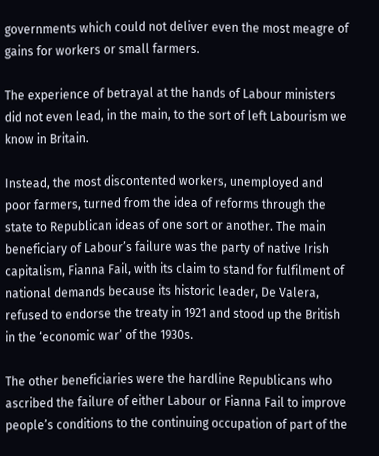governments which could not deliver even the most meagre of gains for workers or small farmers.

The experience of betrayal at the hands of Labour ministers did not even lead, in the main, to the sort of left Labourism we know in Britain.

Instead, the most discontented workers, unemployed and poor farmers, turned from the idea of reforms through the state to Republican ideas of one sort or another. The main beneficiary of Labour’s failure was the party of native Irish capitalism, Fianna Fail, with its claim to stand for fulfilment of national demands because its historic leader, De Valera, refused to endorse the treaty in 1921 and stood up the British in the ‘economic war’ of the 1930s.

The other beneficiaries were the hardline Republicans who ascribed the failure of either Labour or Fianna Fail to improve people’s conditions to the continuing occupation of part of the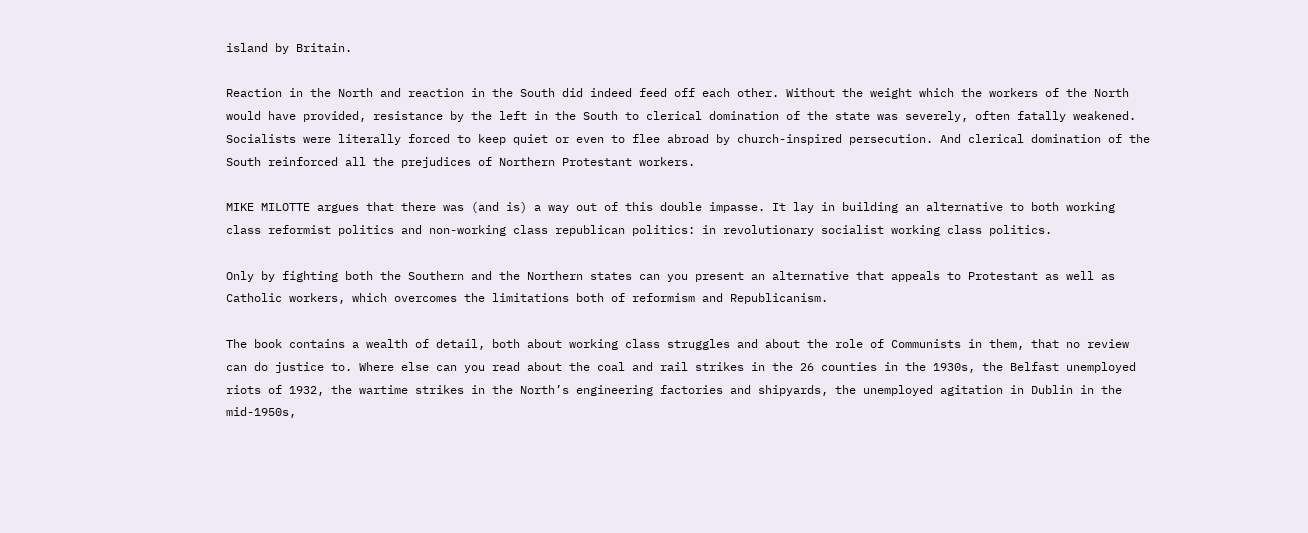island by Britain.

Reaction in the North and reaction in the South did indeed feed off each other. Without the weight which the workers of the North would have provided, resistance by the left in the South to clerical domination of the state was severely, often fatally weakened. Socialists were literally forced to keep quiet or even to flee abroad by church-inspired persecution. And clerical domination of the South reinforced all the prejudices of Northern Protestant workers.

MIKE MILOTTE argues that there was (and is) a way out of this double impasse. It lay in building an alternative to both working class reformist politics and non-working class republican politics: in revolutionary socialist working class politics.

Only by fighting both the Southern and the Northern states can you present an alternative that appeals to Protestant as well as Catholic workers, which overcomes the limitations both of reformism and Republicanism.

The book contains a wealth of detail, both about working class struggles and about the role of Communists in them, that no review can do justice to. Where else can you read about the coal and rail strikes in the 26 counties in the 1930s, the Belfast unemployed riots of 1932, the wartime strikes in the North’s engineering factories and shipyards, the unemployed agitation in Dublin in the mid-1950s,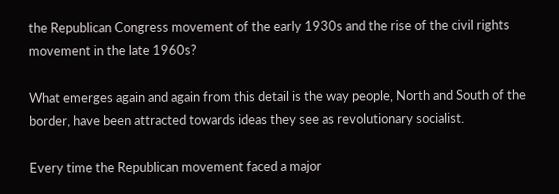the Republican Congress movement of the early 1930s and the rise of the civil rights movement in the late 1960s?

What emerges again and again from this detail is the way people, North and South of the border, have been attracted towards ideas they see as revolutionary socialist.

Every time the Republican movement faced a major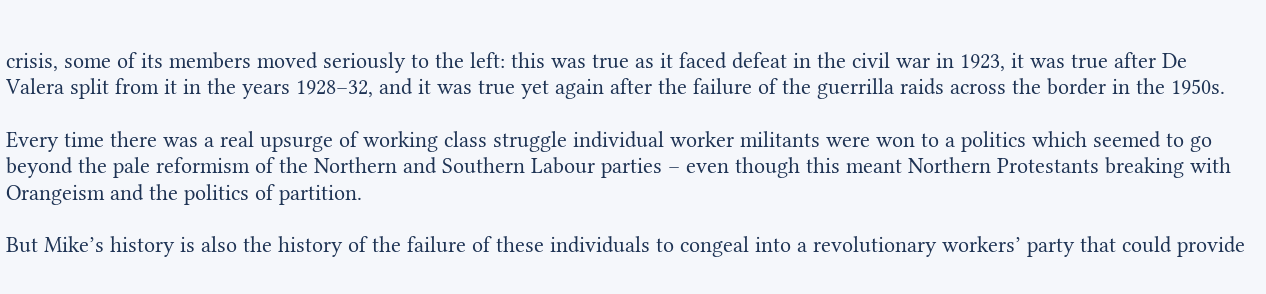crisis, some of its members moved seriously to the left: this was true as it faced defeat in the civil war in 1923, it was true after De Valera split from it in the years 1928–32, and it was true yet again after the failure of the guerrilla raids across the border in the 1950s.

Every time there was a real upsurge of working class struggle individual worker militants were won to a politics which seemed to go beyond the pale reformism of the Northern and Southern Labour parties – even though this meant Northern Protestants breaking with Orangeism and the politics of partition.

But Mike’s history is also the history of the failure of these individuals to congeal into a revolutionary workers’ party that could provide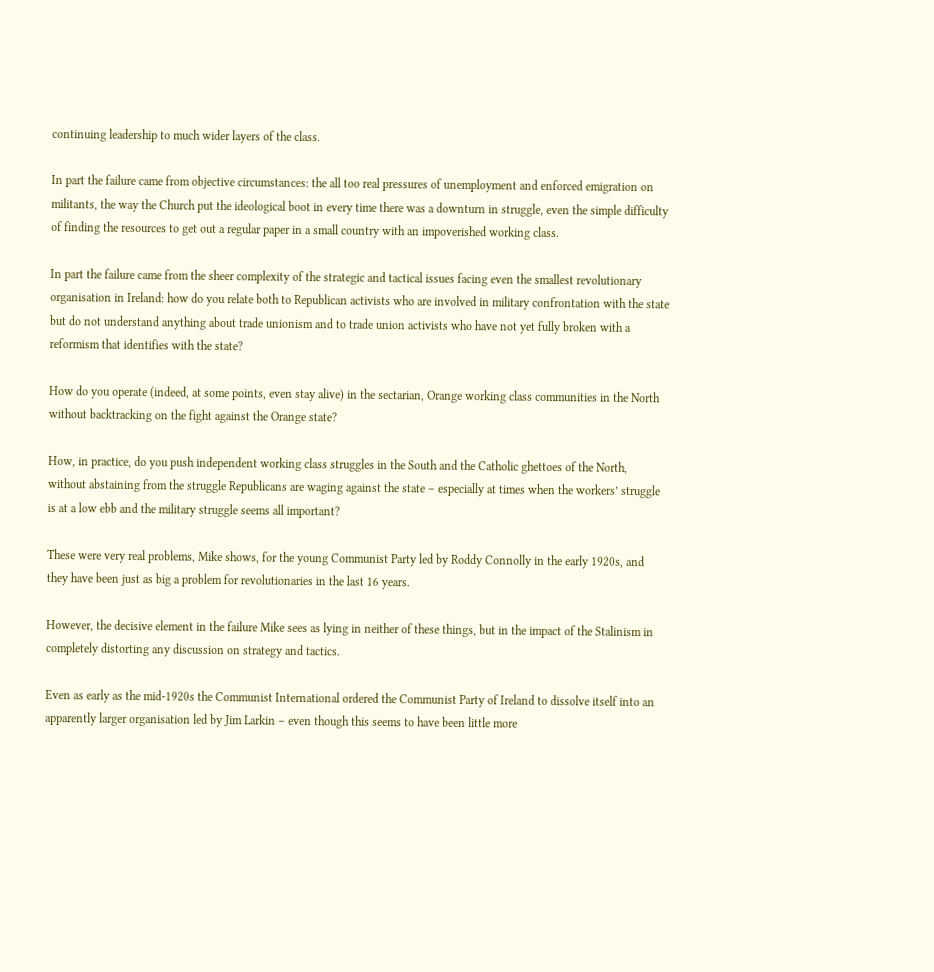continuing leadership to much wider layers of the class.

In part the failure came from objective circumstances: the all too real pressures of unemployment and enforced emigration on militants, the way the Church put the ideological boot in every time there was a downturn in struggle, even the simple difficulty of finding the resources to get out a regular paper in a small country with an impoverished working class.

In part the failure came from the sheer complexity of the strategic and tactical issues facing even the smallest revolutionary organisation in Ireland: how do you relate both to Republican activists who are involved in military confrontation with the state but do not understand anything about trade unionism and to trade union activists who have not yet fully broken with a reformism that identifies with the state?

How do you operate (indeed, at some points, even stay alive) in the sectarian, Orange working class communities in the North without backtracking on the fight against the Orange state?

How, in practice, do you push independent working class struggles in the South and the Catholic ghettoes of the North, without abstaining from the struggle Republicans are waging against the state – especially at times when the workers’ struggle is at a low ebb and the military struggle seems all important?

These were very real problems, Mike shows, for the young Communist Party led by Roddy Connolly in the early 1920s, and they have been just as big a problem for revolutionaries in the last 16 years.

However, the decisive element in the failure Mike sees as lying in neither of these things, but in the impact of the Stalinism in completely distorting any discussion on strategy and tactics.

Even as early as the mid-1920s the Communist International ordered the Communist Party of Ireland to dissolve itself into an apparently larger organisation led by Jim Larkin – even though this seems to have been little more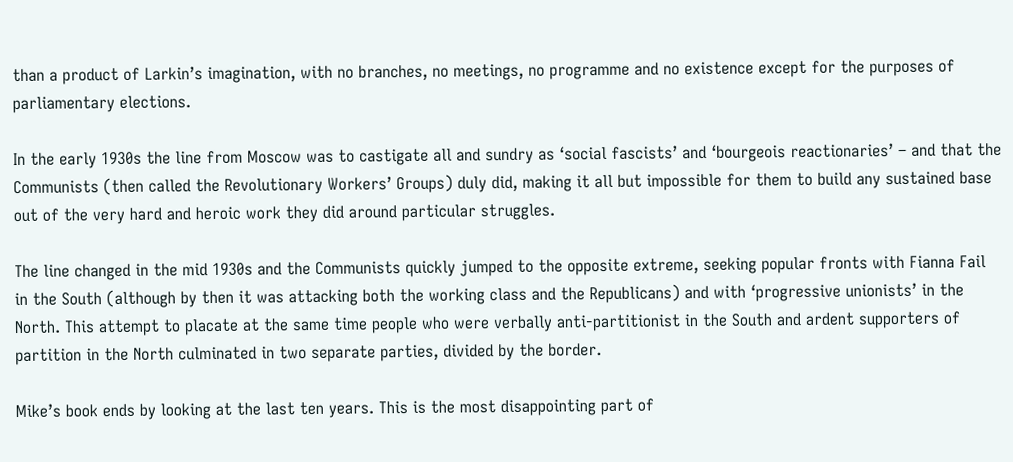than a product of Larkin’s imagination, with no branches, no meetings, no programme and no existence except for the purposes of parliamentary elections.

In the early 1930s the line from Moscow was to castigate all and sundry as ‘social fascists’ and ‘bourgeois reactionaries’ – and that the Communists (then called the Revolutionary Workers’ Groups) duly did, making it all but impossible for them to build any sustained base out of the very hard and heroic work they did around particular struggles.

The line changed in the mid 1930s and the Communists quickly jumped to the opposite extreme, seeking popular fronts with Fianna Fail in the South (although by then it was attacking both the working class and the Republicans) and with ‘progressive unionists’ in the North. This attempt to placate at the same time people who were verbally anti-partitionist in the South and ardent supporters of partition in the North culminated in two separate parties, divided by the border.

Mike’s book ends by looking at the last ten years. This is the most disappointing part of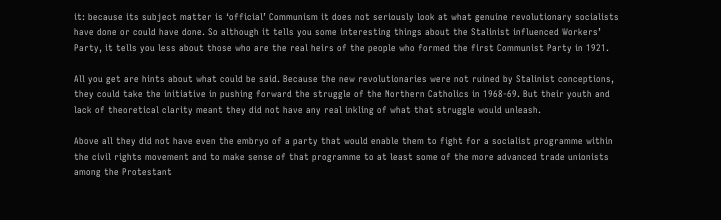it: because its subject matter is ‘official’ Communism it does not seriously look at what genuine revolutionary socialists have done or could have done. So although it tells you some interesting things about the Stalinist influenced Workers’ Party, it tells you less about those who are the real heirs of the people who formed the first Communist Party in 1921.

All you get are hints about what could be said. Because the new revolutionaries were not ruined by Stalinist conceptions, they could take the initiative in pushing forward the struggle of the Northern Catholics in 1968-69. But their youth and lack of theoretical clarity meant they did not have any real inkling of what that struggle would unleash.

Above all they did not have even the embryo of a party that would enable them to fight for a socialist programme within the civil rights movement and to make sense of that programme to at least some of the more advanced trade unionists among the Protestant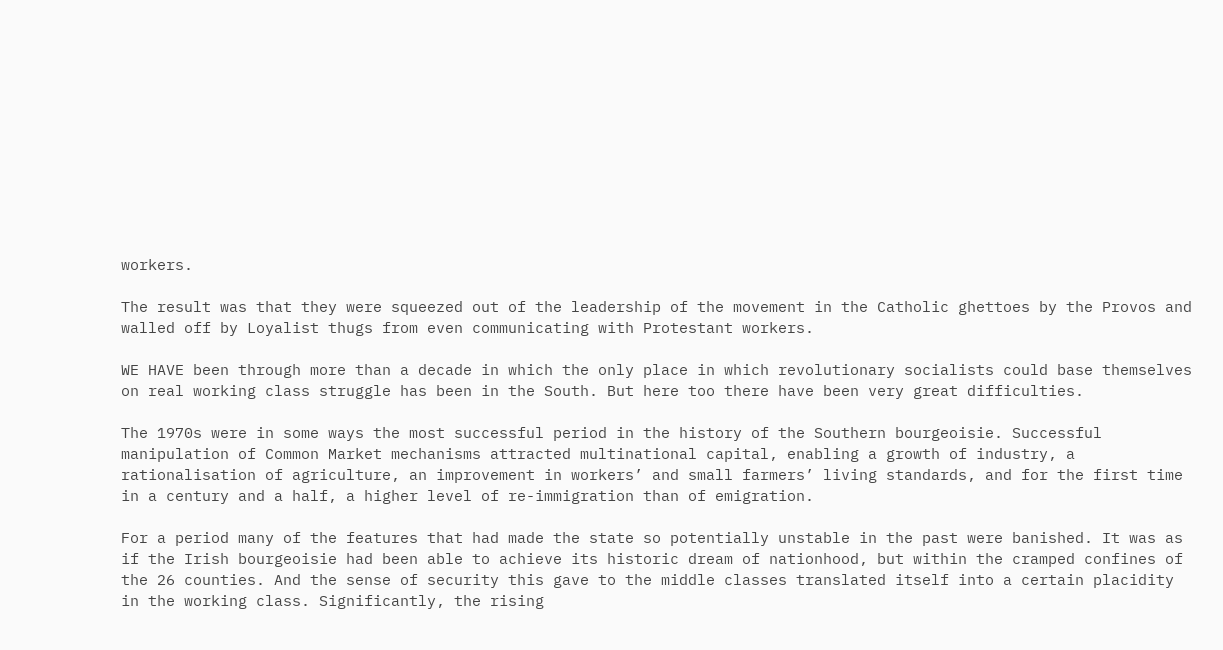workers.

The result was that they were squeezed out of the leadership of the movement in the Catholic ghettoes by the Provos and walled off by Loyalist thugs from even communicating with Protestant workers.

WE HAVE been through more than a decade in which the only place in which revolutionary socialists could base themselves on real working class struggle has been in the South. But here too there have been very great difficulties.

The 1970s were in some ways the most successful period in the history of the Southern bourgeoisie. Successful manipulation of Common Market mechanisms attracted multinational capital, enabling a growth of industry, a rationalisation of agriculture, an improvement in workers’ and small farmers’ living standards, and for the first time in a century and a half, a higher level of re-immigration than of emigration.

For a period many of the features that had made the state so potentially unstable in the past were banished. It was as if the Irish bourgeoisie had been able to achieve its historic dream of nationhood, but within the cramped confines of the 26 counties. And the sense of security this gave to the middle classes translated itself into a certain placidity in the working class. Significantly, the rising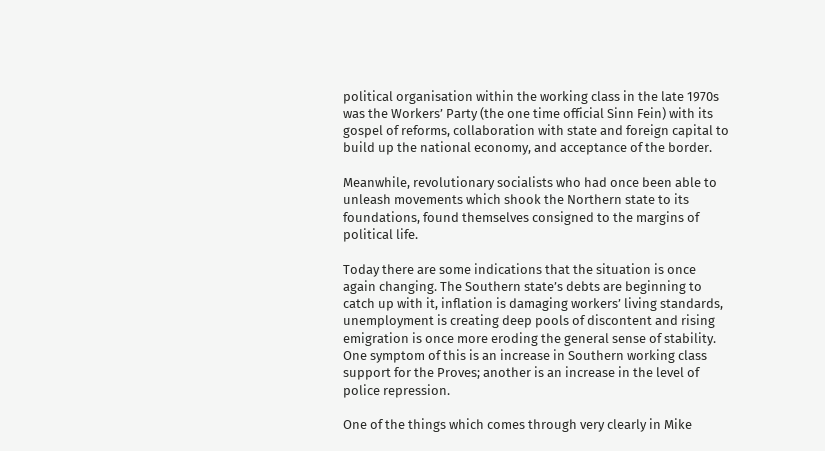political organisation within the working class in the late 1970s was the Workers’ Party (the one time official Sinn Fein) with its gospel of reforms, collaboration with state and foreign capital to build up the national economy, and acceptance of the border.

Meanwhile, revolutionary socialists who had once been able to unleash movements which shook the Northern state to its foundations, found themselves consigned to the margins of political life.

Today there are some indications that the situation is once again changing. The Southern state’s debts are beginning to catch up with it, inflation is damaging workers’ living standards, unemployment is creating deep pools of discontent and rising emigration is once more eroding the general sense of stability. One symptom of this is an increase in Southern working class support for the Proves; another is an increase in the level of police repression.

One of the things which comes through very clearly in Mike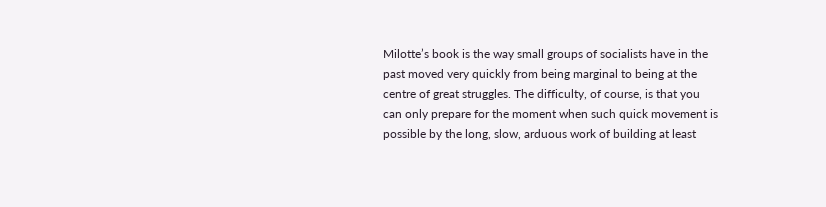Milotte’s book is the way small groups of socialists have in the past moved very quickly from being marginal to being at the centre of great struggles. The difficulty, of course, is that you can only prepare for the moment when such quick movement is possible by the long, slow, arduous work of building at least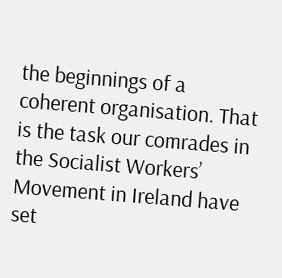the beginnings of a coherent organisation. That is the task our comrades in the Socialist Workers’ Movement in Ireland have set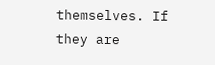themselves. If they are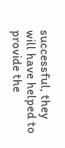successful, they will have helped to provide the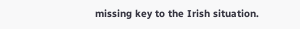missing key to the Irish situation.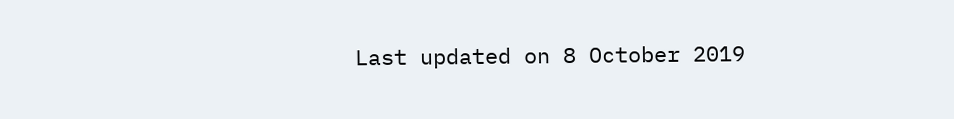Last updated on 8 October 2019